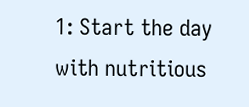1: Start the day with nutritious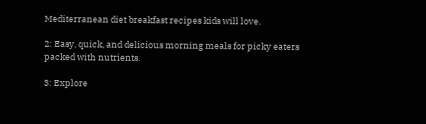Mediterranean diet breakfast recipes kids will love.

2: Easy, quick, and delicious morning meals for picky eaters packed with nutrients.

3: Explore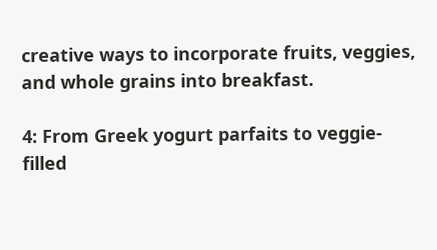creative ways to incorporate fruits, veggies, and whole grains into breakfast.

4: From Greek yogurt parfaits to veggie-filled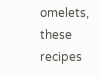omelets, these recipes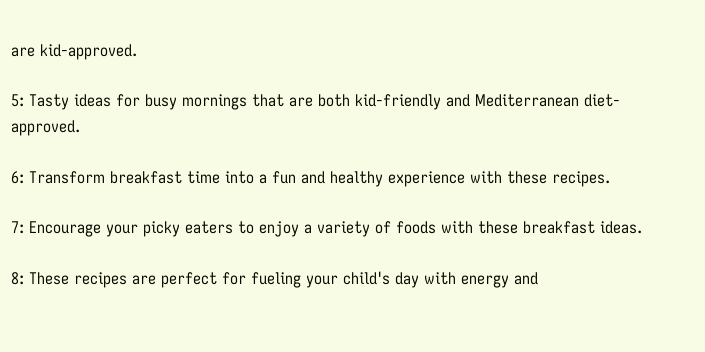are kid-approved.

5: Tasty ideas for busy mornings that are both kid-friendly and Mediterranean diet-approved.

6: Transform breakfast time into a fun and healthy experience with these recipes.

7: Encourage your picky eaters to enjoy a variety of foods with these breakfast ideas.

8: These recipes are perfect for fueling your child's day with energy and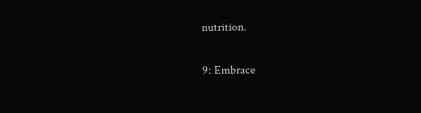nutrition.

9: Embrace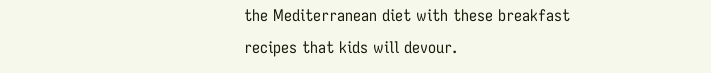the Mediterranean diet with these breakfast recipes that kids will devour.